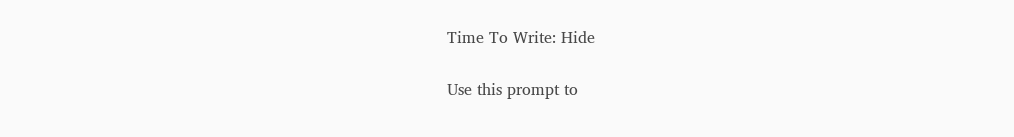Time To Write: Hide

Use this prompt to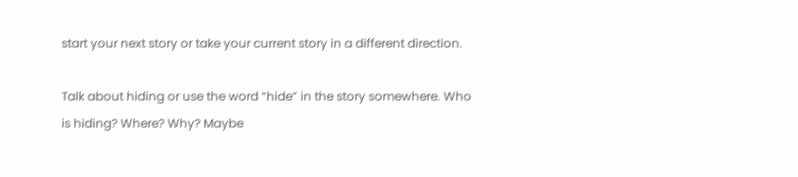start your next story or take your current story in a different direction.

Talk about hiding or use the word “hide” in the story somewhere. Who is hiding? Where? Why? Maybe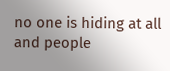no one is hiding at all and people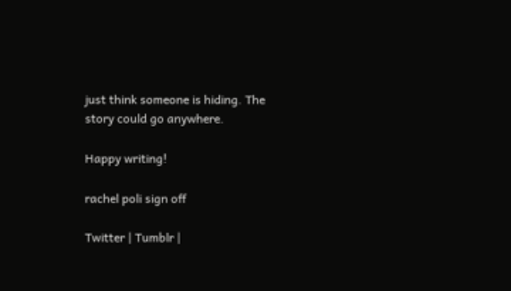just think someone is hiding. The story could go anywhere.

Happy writing!

rachel poli sign off

Twitter | Tumblr |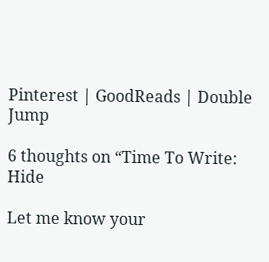Pinterest | GoodReads | Double Jump

6 thoughts on “Time To Write: Hide

Let me know your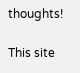thoughts!

This site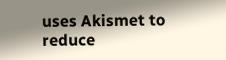uses Akismet to reduce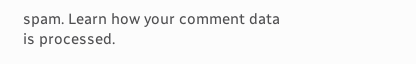spam. Learn how your comment data is processed.